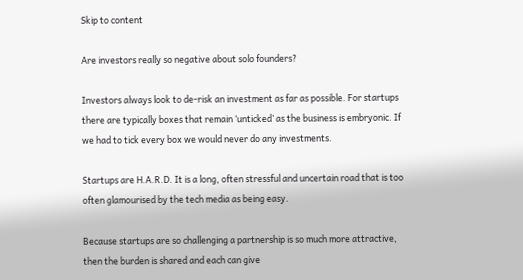Skip to content

Are investors really so negative about solo founders?

Investors always look to de-risk an investment as far as possible. For startups there are typically boxes that remain ‘unticked’ as the business is embryonic. If we had to tick every box we would never do any investments.

Startups are H.A.R.D. It is a long, often stressful and uncertain road that is too often glamourised by the tech media as being easy.

Because startups are so challenging a partnership is so much more attractive, then the burden is shared and each can give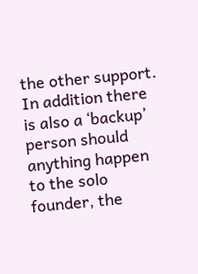the other support. In addition there is also a ‘backup’ person should anything happen to the solo founder, the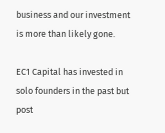business and our investment is more than likely gone.

EC1 Capital has invested in solo founders in the past but post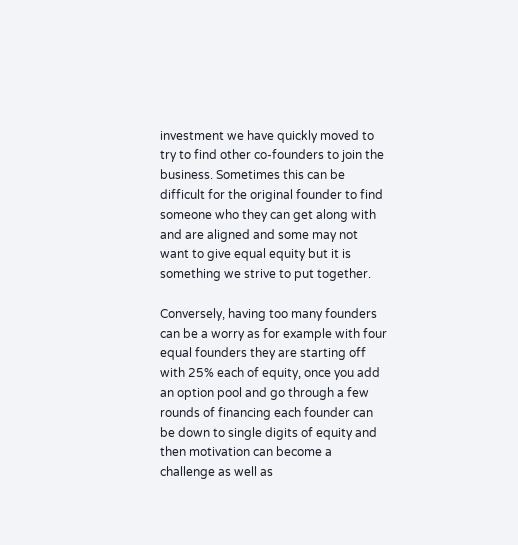investment we have quickly moved to try to find other co-founders to join the business. Sometimes this can be difficult for the original founder to find someone who they can get along with and are aligned and some may not want to give equal equity but it is something we strive to put together.

Conversely, having too many founders can be a worry as for example with four equal founders they are starting off with 25% each of equity, once you add an option pool and go through a few rounds of financing each founder can be down to single digits of equity and then motivation can become a challenge as well as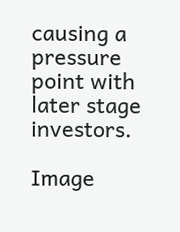causing a pressure point with later stage investors.

Image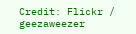Credit: Flickr / geezaweezer